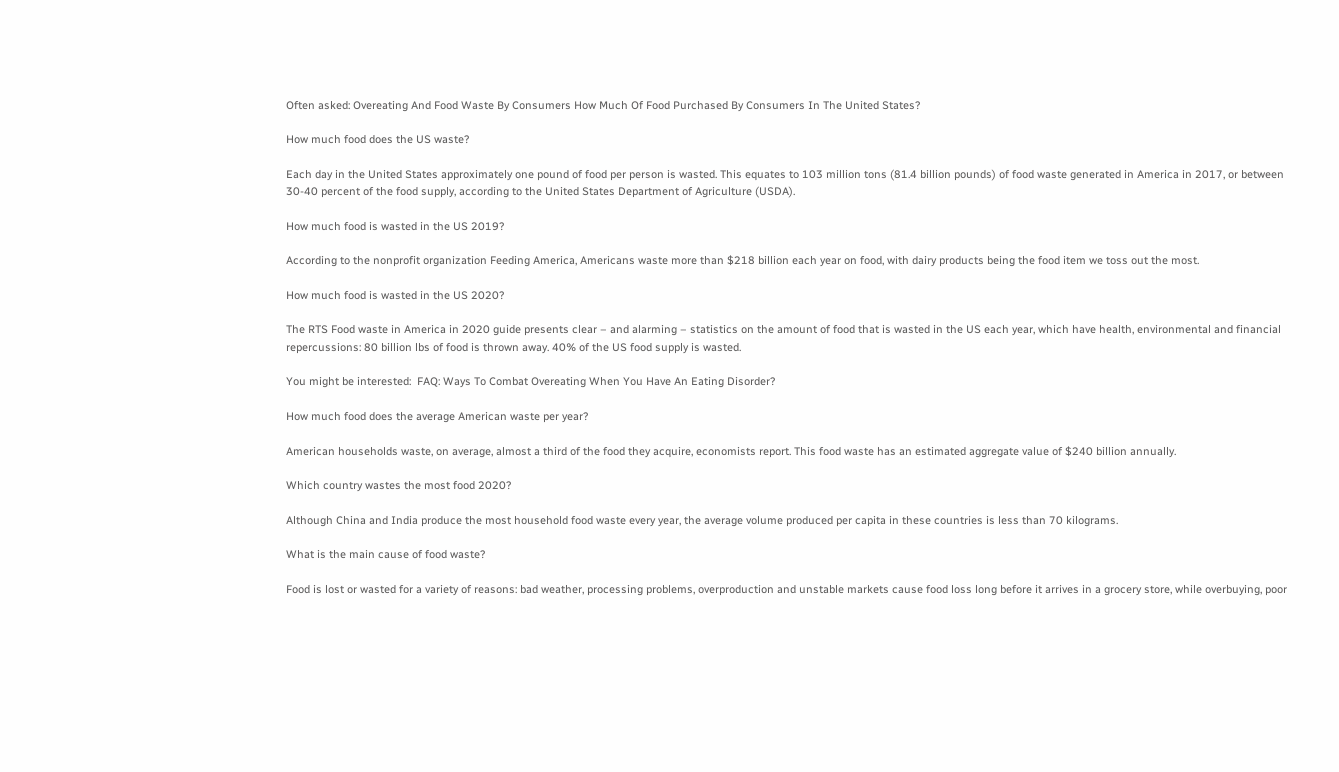Often asked: Overeating And Food Waste By Consumers How Much Of Food Purchased By Consumers In The United States?

How much food does the US waste?

Each day in the United States approximately one pound of food per person is wasted. This equates to 103 million tons (81.4 billion pounds) of food waste generated in America in 2017, or between 30-40 percent of the food supply, according to the United States Department of Agriculture (USDA).

How much food is wasted in the US 2019?

According to the nonprofit organization Feeding America, Americans waste more than $218 billion each year on food, with dairy products being the food item we toss out the most.

How much food is wasted in the US 2020?

The RTS Food waste in America in 2020 guide presents clear – and alarming – statistics on the amount of food that is wasted in the US each year, which have health, environmental and financial repercussions: 80 billion lbs of food is thrown away. 40% of the US food supply is wasted.

You might be interested:  FAQ: Ways To Combat Overeating When You Have An Eating Disorder?

How much food does the average American waste per year?

American households waste, on average, almost a third of the food they acquire, economists report. This food waste has an estimated aggregate value of $240 billion annually.

Which country wastes the most food 2020?

Although China and India produce the most household food waste every year, the average volume produced per capita in these countries is less than 70 kilograms.

What is the main cause of food waste?

Food is lost or wasted for a variety of reasons: bad weather, processing problems, overproduction and unstable markets cause food loss long before it arrives in a grocery store, while overbuying, poor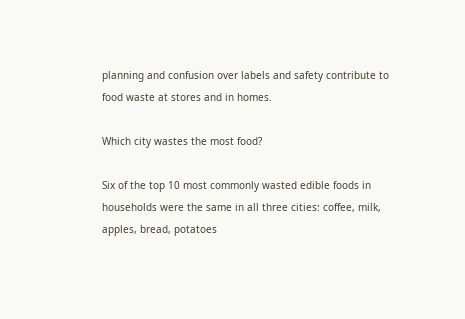planning and confusion over labels and safety contribute to food waste at stores and in homes.

Which city wastes the most food?

Six of the top 10 most commonly wasted edible foods in households were the same in all three cities: coffee, milk, apples, bread, potatoes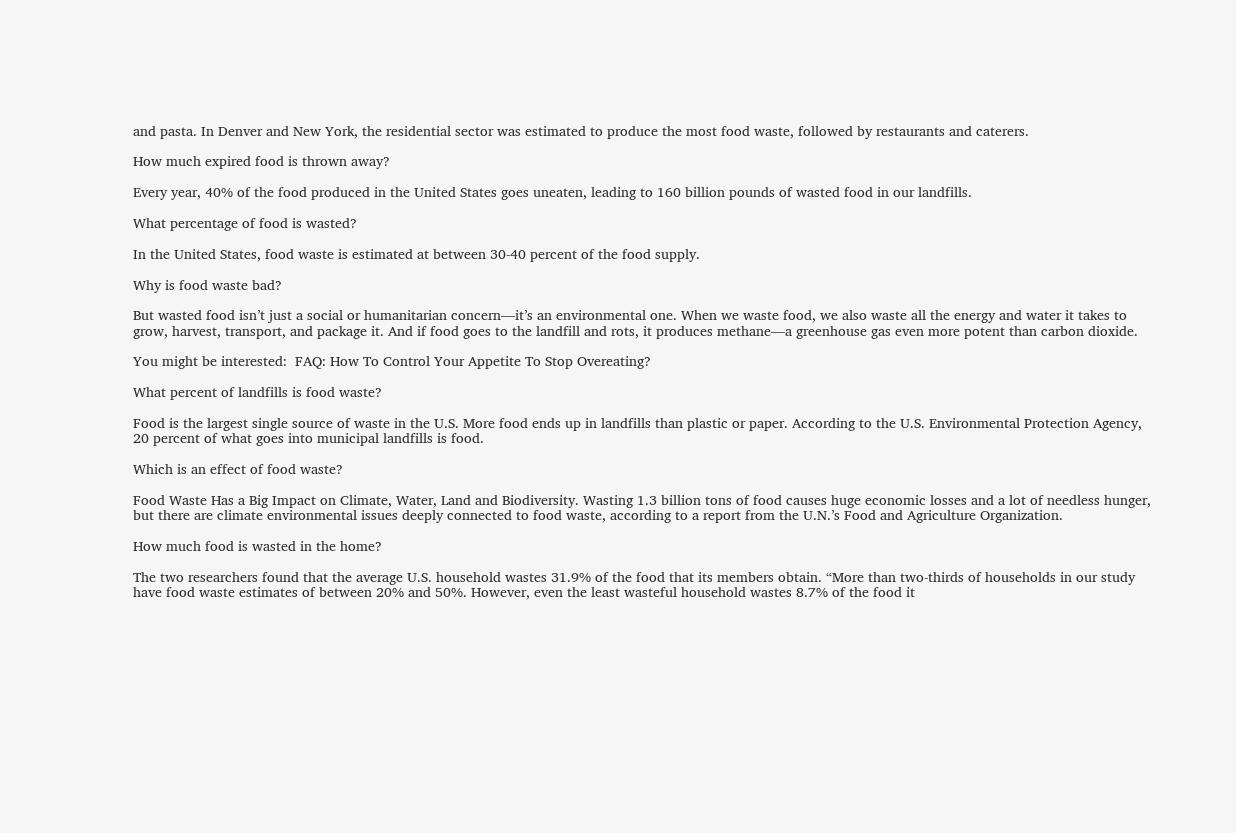and pasta. In Denver and New York, the residential sector was estimated to produce the most food waste, followed by restaurants and caterers.

How much expired food is thrown away?

Every year, 40% of the food produced in the United States goes uneaten, leading to 160 billion pounds of wasted food in our landfills.

What percentage of food is wasted?

In the United States, food waste is estimated at between 30-40 percent of the food supply.

Why is food waste bad?

But wasted food isn’t just a social or humanitarian concern—it’s an environmental one. When we waste food, we also waste all the energy and water it takes to grow, harvest, transport, and package it. And if food goes to the landfill and rots, it produces methane—a greenhouse gas even more potent than carbon dioxide.

You might be interested:  FAQ: How To Control Your Appetite To Stop Overeating?

What percent of landfills is food waste?

Food is the largest single source of waste in the U.S. More food ends up in landfills than plastic or paper. According to the U.S. Environmental Protection Agency, 20 percent of what goes into municipal landfills is food.

Which is an effect of food waste?

Food Waste Has a Big Impact on Climate, Water, Land and Biodiversity. Wasting 1.3 billion tons of food causes huge economic losses and a lot of needless hunger, but there are climate environmental issues deeply connected to food waste, according to a report from the U.N.’s Food and Agriculture Organization.

How much food is wasted in the home?

The two researchers found that the average U.S. household wastes 31.9% of the food that its members obtain. “More than two-thirds of households in our study have food waste estimates of between 20% and 50%. However, even the least wasteful household wastes 8.7% of the food it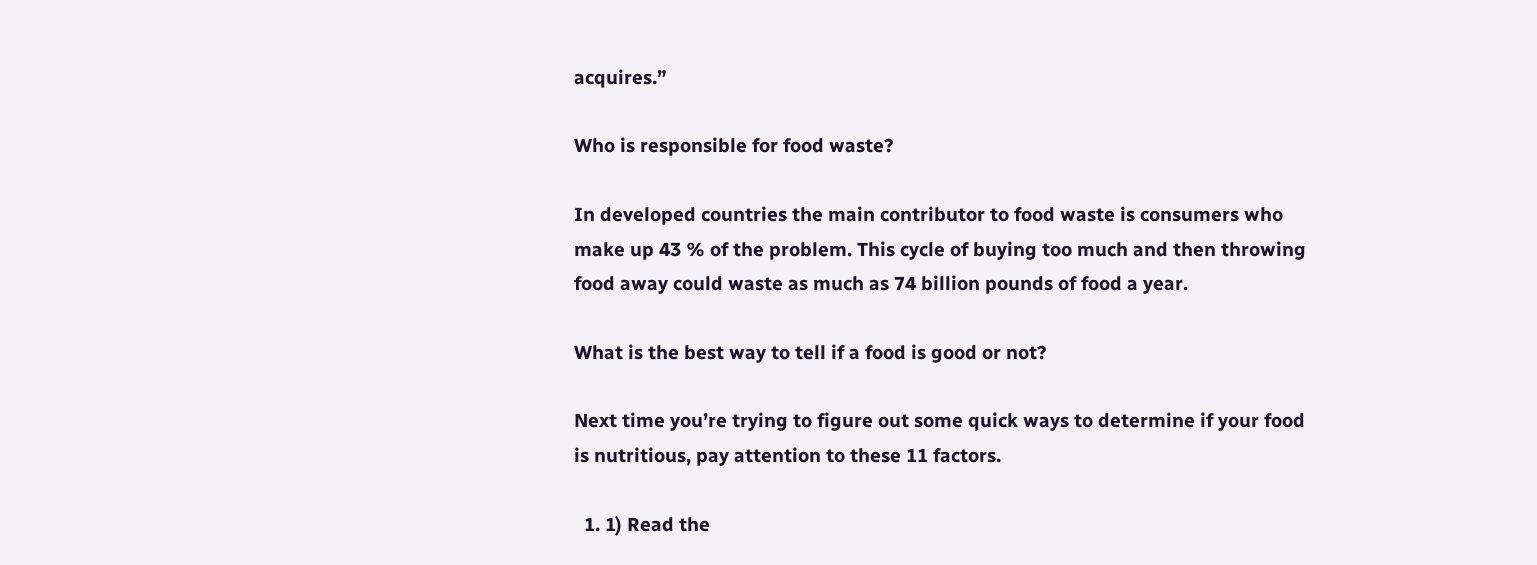acquires.”

Who is responsible for food waste?

In developed countries the main contributor to food waste is consumers who make up 43 % of the problem. This cycle of buying too much and then throwing food away could waste as much as 74 billion pounds of food a year.

What is the best way to tell if a food is good or not?

Next time you’re trying to figure out some quick ways to determine if your food is nutritious, pay attention to these 11 factors.

  1. 1) Read the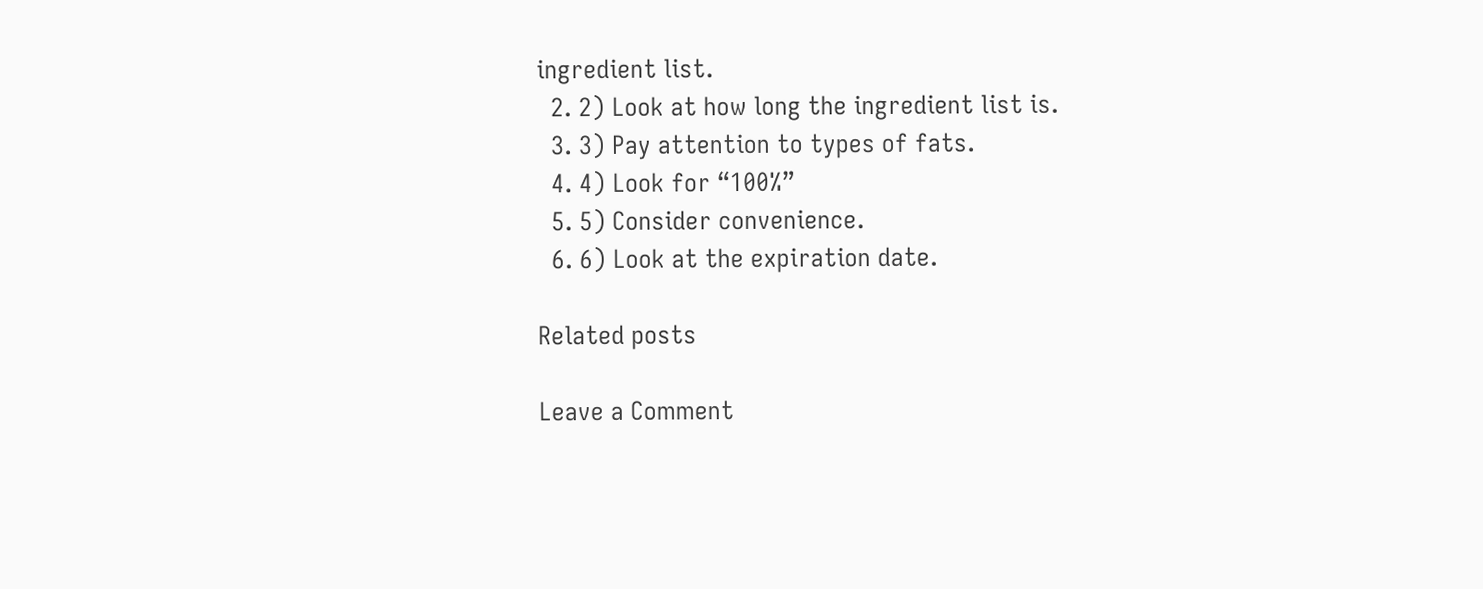ingredient list.
  2. 2) Look at how long the ingredient list is.
  3. 3) Pay attention to types of fats.
  4. 4) Look for “100%”
  5. 5) Consider convenience.
  6. 6) Look at the expiration date.

Related posts

Leave a Comment